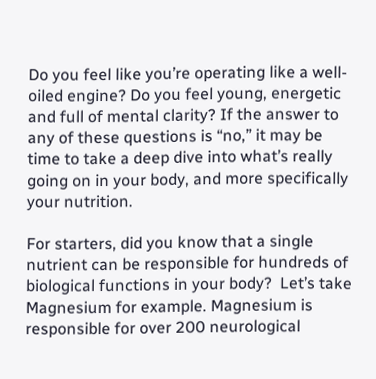Do you feel like you’re operating like a well-oiled engine? Do you feel young, energetic and full of mental clarity? If the answer to any of these questions is “no,” it may be time to take a deep dive into what’s really going on in your body, and more specifically your nutrition.

For starters, did you know that a single nutrient can be responsible for hundreds of biological functions in your body?  Let’s take Magnesium for example. Magnesium is responsible for over 200 neurological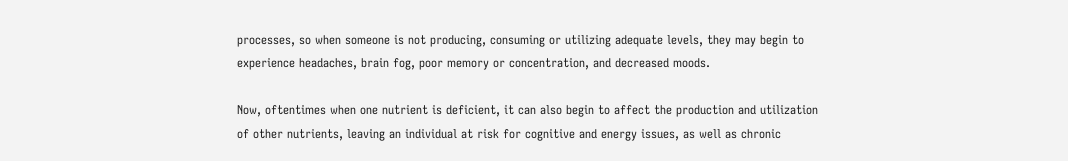processes, so when someone is not producing, consuming or utilizing adequate levels, they may begin to experience headaches, brain fog, poor memory or concentration, and decreased moods.

Now, oftentimes when one nutrient is deficient, it can also begin to affect the production and utilization of other nutrients, leaving an individual at risk for cognitive and energy issues, as well as chronic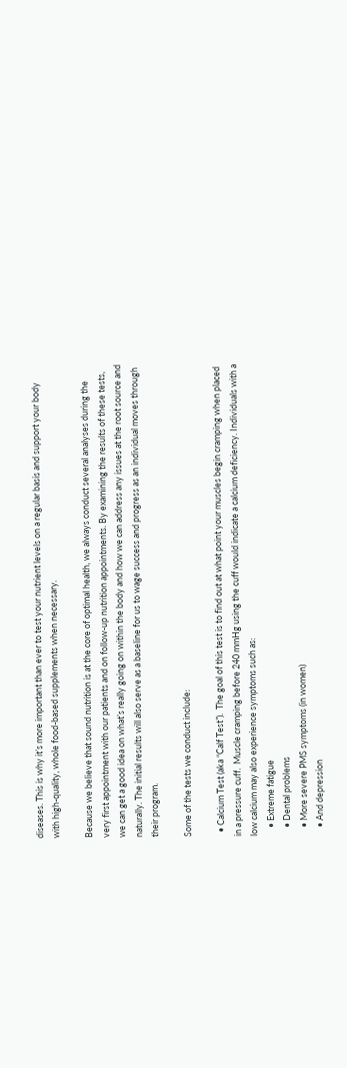diseases. This is why it’s more important than ever to test your nutrient levels on a regular basis and support your body with high-quality, whole food-based supplements when necessary.

Because we believe that sound nutrition is at the core of optimal health, we always conduct several analyses during the very first appointment with our patients and on follow-up nutrition appointments. By examining the results of these tests, we can get a good idea on what’s really going on within the body and how we can address any issues at the root source and naturally. The initial results will also serve as a baseline for us to wage success and progress as an individual moves through their program.

Some of the tests we conduct include:

  • Calcium Test (aka “Calf Test”).  The goal of this test is to find out at what point your muscles begin cramping when placed in a pressure cuff.  Muscle cramping before 240 mmHg using the cuff would indicate a calcium deficiency. Individuals with a low calcium may also experience symptoms such as:
    • Extreme fatigue
    • Dental problems
    • More severe PMS symptoms (in women)
    • And depression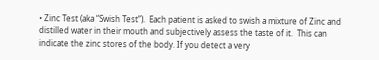• Zinc Test (aka “Swish Test”).  Each patient is asked to swish a mixture of Zinc and distilled water in their mouth and subjectively assess the taste of it.  This can indicate the zinc stores of the body. If you detect a very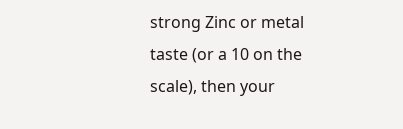strong Zinc or metal taste (or a 10 on the scale), then your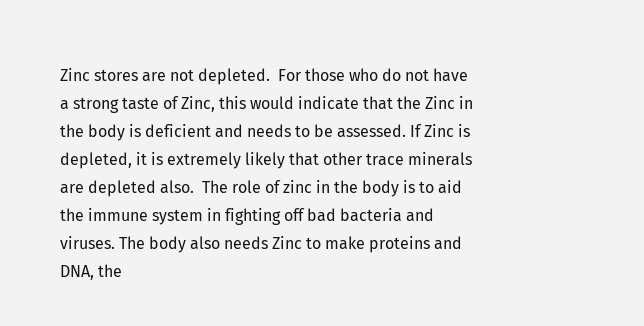Zinc stores are not depleted.  For those who do not have a strong taste of Zinc, this would indicate that the Zinc in the body is deficient and needs to be assessed. If Zinc is depleted, it is extremely likely that other trace minerals are depleted also.  The role of zinc in the body is to aid the immune system in fighting off bad bacteria and viruses. The body also needs Zinc to make proteins and DNA, the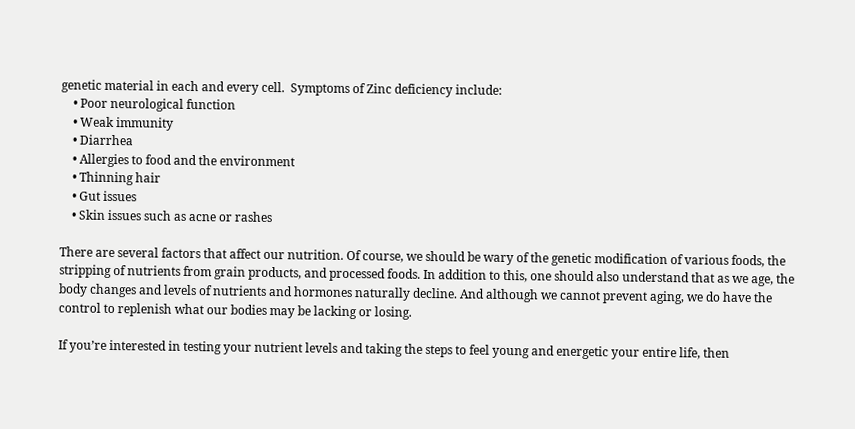genetic material in each and every cell.  Symptoms of Zinc deficiency include:
    • Poor neurological function
    • Weak immunity
    • Diarrhea
    • Allergies to food and the environment
    • Thinning hair
    • Gut issues
    • Skin issues such as acne or rashes

There are several factors that affect our nutrition. Of course, we should be wary of the genetic modification of various foods, the stripping of nutrients from grain products, and processed foods. In addition to this, one should also understand that as we age, the body changes and levels of nutrients and hormones naturally decline. And although we cannot prevent aging, we do have the control to replenish what our bodies may be lacking or losing.

If you’re interested in testing your nutrient levels and taking the steps to feel young and energetic your entire life, then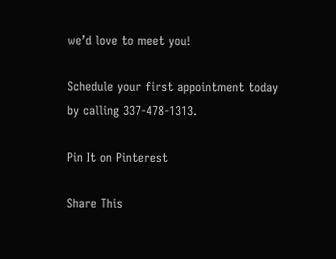we’d love to meet you!

Schedule your first appointment today by calling 337-478-1313.

Pin It on Pinterest

Share This